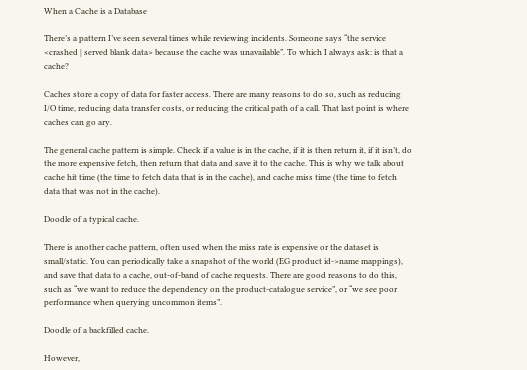When a Cache is a Database

There’s a pattern I’ve seen several times while reviewing incidents. Someone says “the service <crashed | served blank data> because the cache was unavailable”. To which I always ask: is that a cache?

Caches store a copy of data for faster access. There are many reasons to do so, such as reducing I/O time, reducing data transfer costs, or reducing the critical path of a call. That last point is where caches can go ary.

The general cache pattern is simple. Check if a value is in the cache, if it is then return it, if it isn’t, do the more expensive fetch, then return that data and save it to the cache. This is why we talk about cache hit time (the time to fetch data that is in the cache), and cache miss time (the time to fetch data that was not in the cache).

Doodle of a typical cache.

There is another cache pattern, often used when the miss rate is expensive or the dataset is small/static. You can periodically take a snapshot of the world (EG product id->name mappings), and save that data to a cache, out-of-band of cache requests. There are good reasons to do this, such as “we want to reduce the dependency on the product-catalogue service”, or “we see poor performance when querying uncommon items”.

Doodle of a backfilled cache.

However,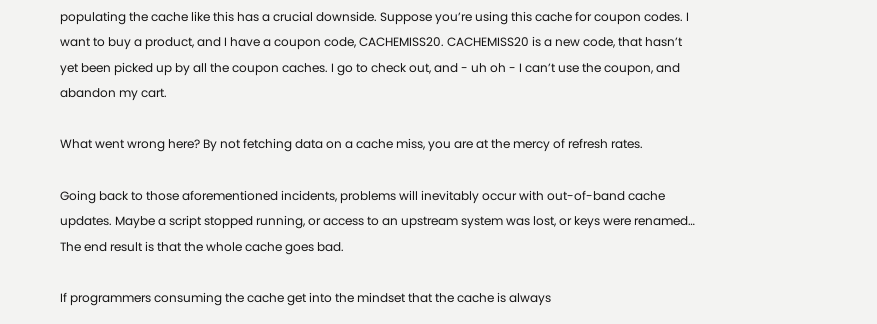populating the cache like this has a crucial downside. Suppose you’re using this cache for coupon codes. I want to buy a product, and I have a coupon code, CACHEMISS20. CACHEMISS20 is a new code, that hasn’t yet been picked up by all the coupon caches. I go to check out, and - uh oh - I can’t use the coupon, and abandon my cart.

What went wrong here? By not fetching data on a cache miss, you are at the mercy of refresh rates.

Going back to those aforementioned incidents, problems will inevitably occur with out-of-band cache updates. Maybe a script stopped running, or access to an upstream system was lost, or keys were renamed… The end result is that the whole cache goes bad.

If programmers consuming the cache get into the mindset that the cache is always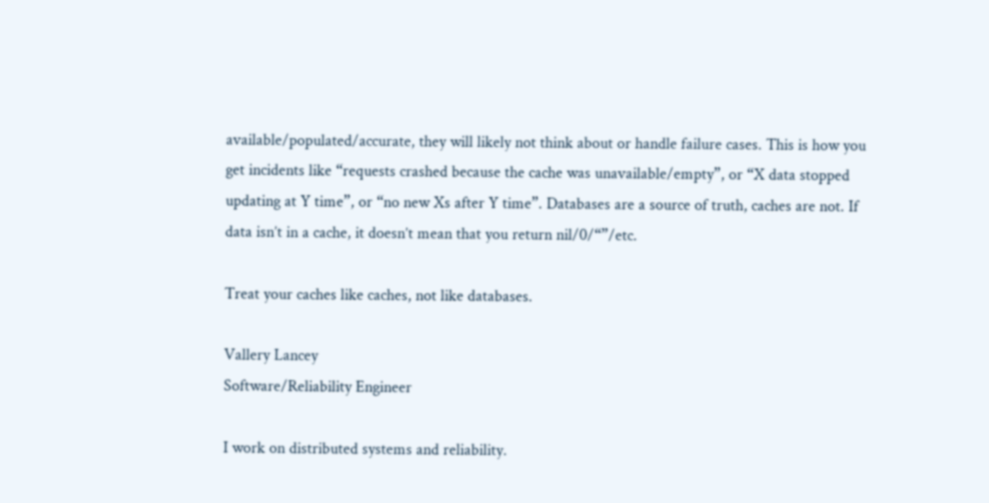available/populated/accurate, they will likely not think about or handle failure cases. This is how you get incidents like “requests crashed because the cache was unavailable/empty”, or “X data stopped updating at Y time”, or “no new Xs after Y time”. Databases are a source of truth, caches are not. If data isn’t in a cache, it doesn’t mean that you return nil/0/“”/etc.

Treat your caches like caches, not like databases.

Vallery Lancey
Software/Reliability Engineer

I work on distributed systems and reliability.